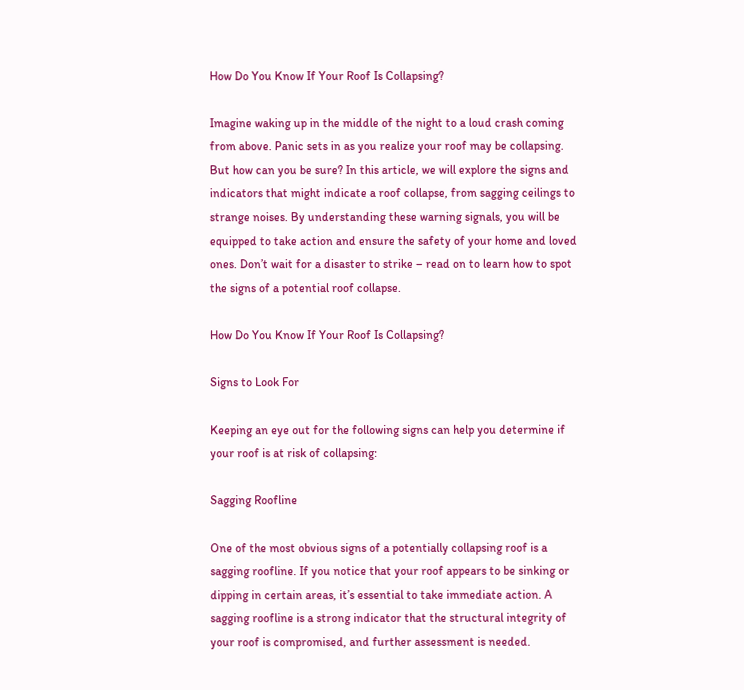How Do You Know If Your Roof Is Collapsing?

Imagine waking up in the middle of the night to a loud crash coming from above. Panic sets in as you realize your roof may be collapsing. But how can you be sure? In this article, we will explore the signs and indicators that might indicate a roof collapse, from sagging ceilings to strange noises. By understanding these warning signals, you will be equipped to take action and ensure the safety of your home and loved ones. Don’t wait for a disaster to strike – read on to learn how to spot the signs of a potential roof collapse.

How Do You Know If Your Roof Is Collapsing?

Signs to Look For

Keeping an eye out for the following signs can help you determine if your roof is at risk of collapsing:

Sagging Roofline

One of the most obvious signs of a potentially collapsing roof is a sagging roofline. If you notice that your roof appears to be sinking or dipping in certain areas, it’s essential to take immediate action. A sagging roofline is a strong indicator that the structural integrity of your roof is compromised, and further assessment is needed.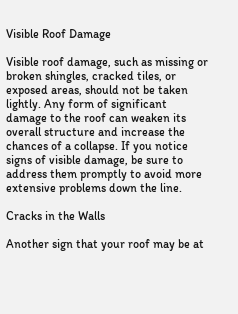Visible Roof Damage

Visible roof damage, such as missing or broken shingles, cracked tiles, or exposed areas, should not be taken lightly. Any form of significant damage to the roof can weaken its overall structure and increase the chances of a collapse. If you notice signs of visible damage, be sure to address them promptly to avoid more extensive problems down the line.

Cracks in the Walls

Another sign that your roof may be at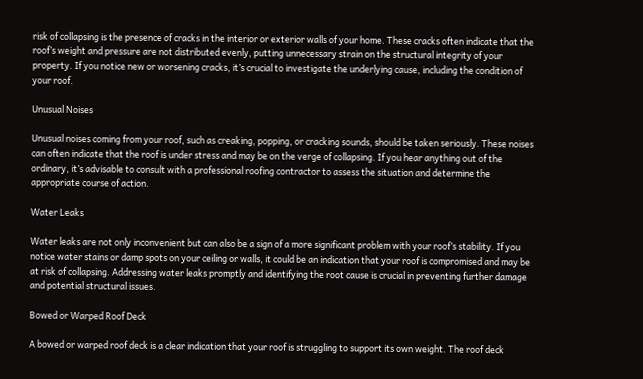risk of collapsing is the presence of cracks in the interior or exterior walls of your home. These cracks often indicate that the roof’s weight and pressure are not distributed evenly, putting unnecessary strain on the structural integrity of your property. If you notice new or worsening cracks, it’s crucial to investigate the underlying cause, including the condition of your roof.

Unusual Noises

Unusual noises coming from your roof, such as creaking, popping, or cracking sounds, should be taken seriously. These noises can often indicate that the roof is under stress and may be on the verge of collapsing. If you hear anything out of the ordinary, it’s advisable to consult with a professional roofing contractor to assess the situation and determine the appropriate course of action.

Water Leaks

Water leaks are not only inconvenient but can also be a sign of a more significant problem with your roof’s stability. If you notice water stains or damp spots on your ceiling or walls, it could be an indication that your roof is compromised and may be at risk of collapsing. Addressing water leaks promptly and identifying the root cause is crucial in preventing further damage and potential structural issues.

Bowed or Warped Roof Deck

A bowed or warped roof deck is a clear indication that your roof is struggling to support its own weight. The roof deck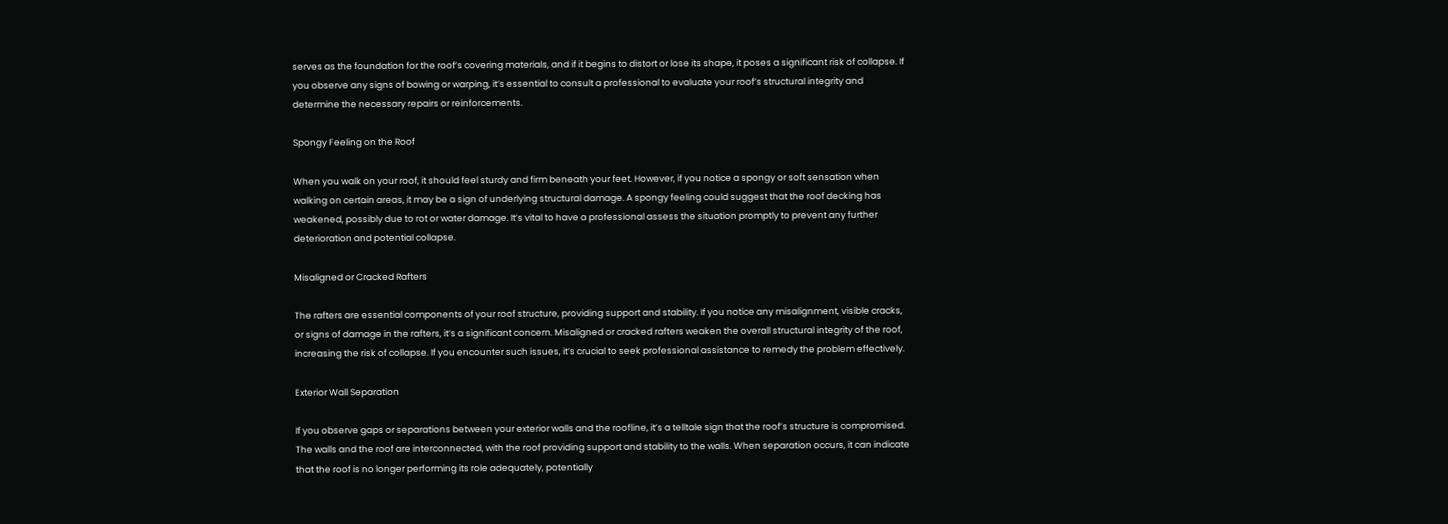serves as the foundation for the roof’s covering materials, and if it begins to distort or lose its shape, it poses a significant risk of collapse. If you observe any signs of bowing or warping, it’s essential to consult a professional to evaluate your roof’s structural integrity and determine the necessary repairs or reinforcements.

Spongy Feeling on the Roof

When you walk on your roof, it should feel sturdy and firm beneath your feet. However, if you notice a spongy or soft sensation when walking on certain areas, it may be a sign of underlying structural damage. A spongy feeling could suggest that the roof decking has weakened, possibly due to rot or water damage. It’s vital to have a professional assess the situation promptly to prevent any further deterioration and potential collapse.

Misaligned or Cracked Rafters

The rafters are essential components of your roof structure, providing support and stability. If you notice any misalignment, visible cracks, or signs of damage in the rafters, it’s a significant concern. Misaligned or cracked rafters weaken the overall structural integrity of the roof, increasing the risk of collapse. If you encounter such issues, it’s crucial to seek professional assistance to remedy the problem effectively.

Exterior Wall Separation

If you observe gaps or separations between your exterior walls and the roofline, it’s a telltale sign that the roof’s structure is compromised. The walls and the roof are interconnected, with the roof providing support and stability to the walls. When separation occurs, it can indicate that the roof is no longer performing its role adequately, potentially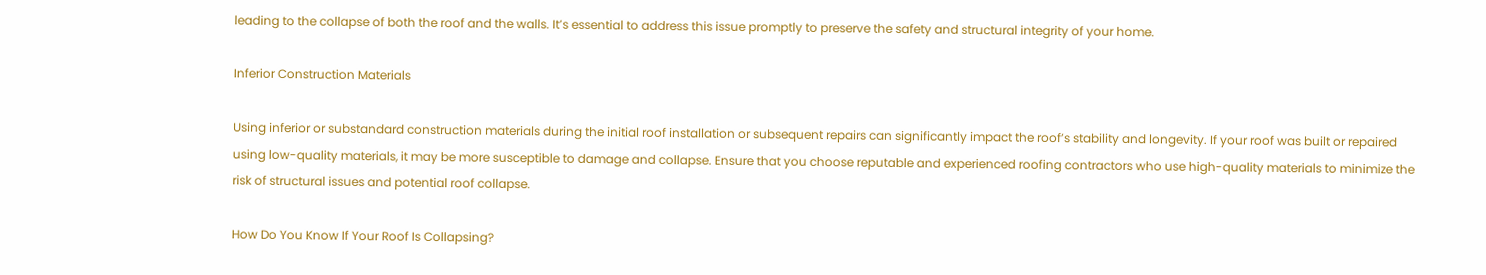leading to the collapse of both the roof and the walls. It’s essential to address this issue promptly to preserve the safety and structural integrity of your home.

Inferior Construction Materials

Using inferior or substandard construction materials during the initial roof installation or subsequent repairs can significantly impact the roof’s stability and longevity. If your roof was built or repaired using low-quality materials, it may be more susceptible to damage and collapse. Ensure that you choose reputable and experienced roofing contractors who use high-quality materials to minimize the risk of structural issues and potential roof collapse.

How Do You Know If Your Roof Is Collapsing?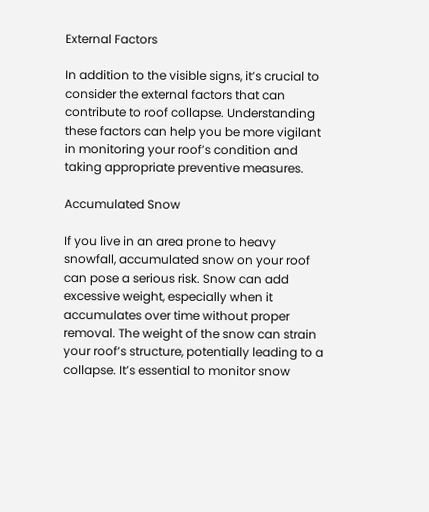External Factors

In addition to the visible signs, it’s crucial to consider the external factors that can contribute to roof collapse. Understanding these factors can help you be more vigilant in monitoring your roof’s condition and taking appropriate preventive measures.

Accumulated Snow

If you live in an area prone to heavy snowfall, accumulated snow on your roof can pose a serious risk. Snow can add excessive weight, especially when it accumulates over time without proper removal. The weight of the snow can strain your roof’s structure, potentially leading to a collapse. It’s essential to monitor snow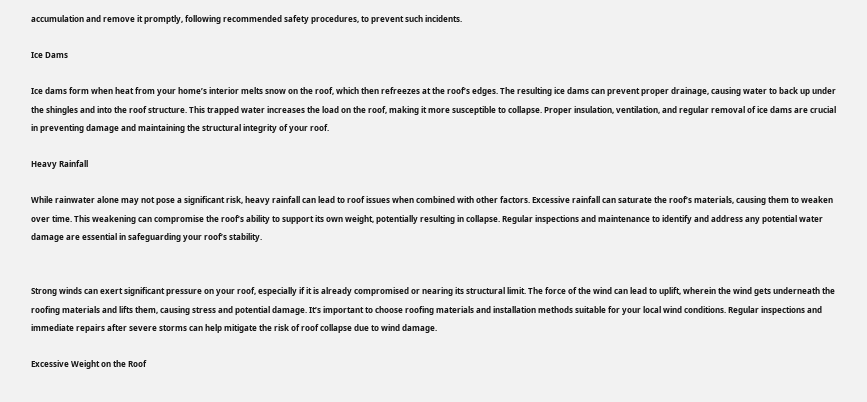accumulation and remove it promptly, following recommended safety procedures, to prevent such incidents.

Ice Dams

Ice dams form when heat from your home’s interior melts snow on the roof, which then refreezes at the roof’s edges. The resulting ice dams can prevent proper drainage, causing water to back up under the shingles and into the roof structure. This trapped water increases the load on the roof, making it more susceptible to collapse. Proper insulation, ventilation, and regular removal of ice dams are crucial in preventing damage and maintaining the structural integrity of your roof.

Heavy Rainfall

While rainwater alone may not pose a significant risk, heavy rainfall can lead to roof issues when combined with other factors. Excessive rainfall can saturate the roof’s materials, causing them to weaken over time. This weakening can compromise the roof’s ability to support its own weight, potentially resulting in collapse. Regular inspections and maintenance to identify and address any potential water damage are essential in safeguarding your roof’s stability.


Strong winds can exert significant pressure on your roof, especially if it is already compromised or nearing its structural limit. The force of the wind can lead to uplift, wherein the wind gets underneath the roofing materials and lifts them, causing stress and potential damage. It’s important to choose roofing materials and installation methods suitable for your local wind conditions. Regular inspections and immediate repairs after severe storms can help mitigate the risk of roof collapse due to wind damage.

Excessive Weight on the Roof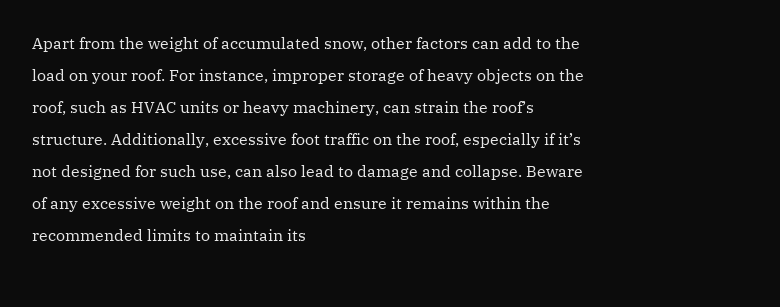Apart from the weight of accumulated snow, other factors can add to the load on your roof. For instance, improper storage of heavy objects on the roof, such as HVAC units or heavy machinery, can strain the roof’s structure. Additionally, excessive foot traffic on the roof, especially if it’s not designed for such use, can also lead to damage and collapse. Beware of any excessive weight on the roof and ensure it remains within the recommended limits to maintain its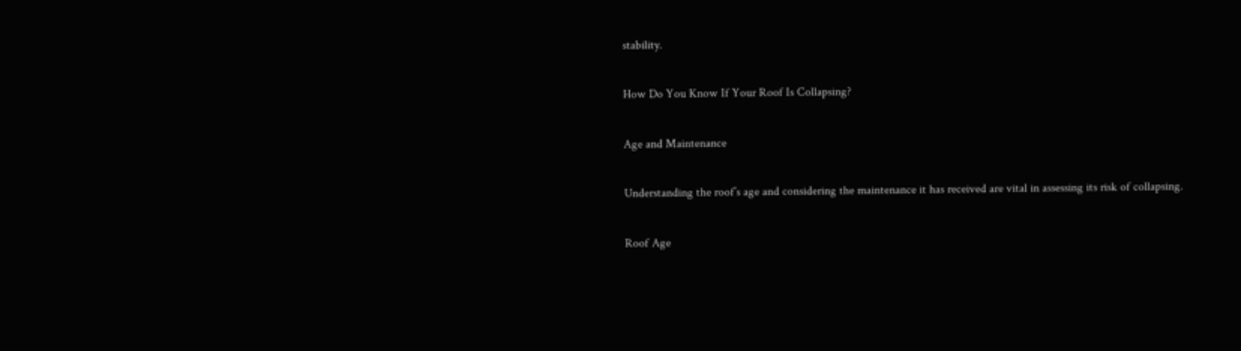stability.

How Do You Know If Your Roof Is Collapsing?

Age and Maintenance

Understanding the roof’s age and considering the maintenance it has received are vital in assessing its risk of collapsing.

Roof Age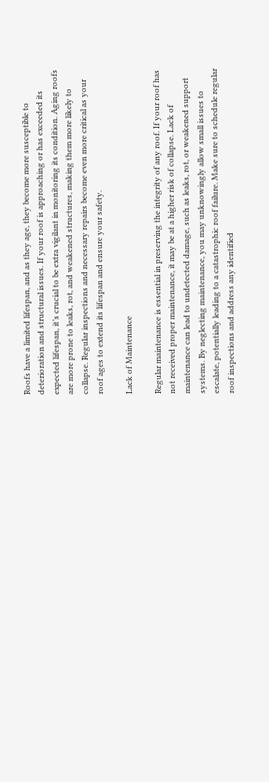Roofs have a limited lifespan, and as they age, they become more susceptible to deterioration and structural issues. If your roof is approaching or has exceeded its expected lifespan, it’s crucial to be extra vigilant in monitoring its condition. Aging roofs are more prone to leaks, rot, and weakened structures, making them more likely to collapse. Regular inspections and necessary repairs become even more critical as your roof ages to extend its lifespan and ensure your safety.

Lack of Maintenance

Regular maintenance is essential in preserving the integrity of any roof. If your roof has not received proper maintenance, it may be at a higher risk of collapse. Lack of maintenance can lead to undetected damage, such as leaks, rot, or weakened support systems. By neglecting maintenance, you may unknowingly allow small issues to escalate, potentially leading to a catastrophic roof failure. Make sure to schedule regular roof inspections and address any identified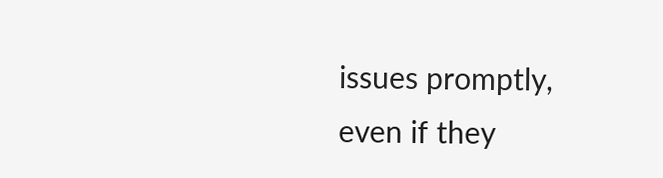issues promptly, even if they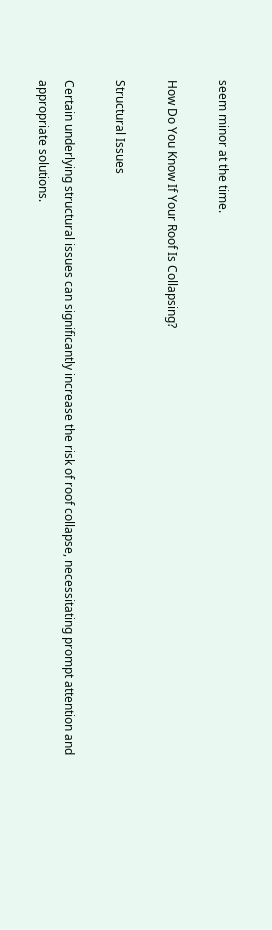seem minor at the time.

How Do You Know If Your Roof Is Collapsing?

Structural Issues

Certain underlying structural issues can significantly increase the risk of roof collapse, necessitating prompt attention and appropriate solutions.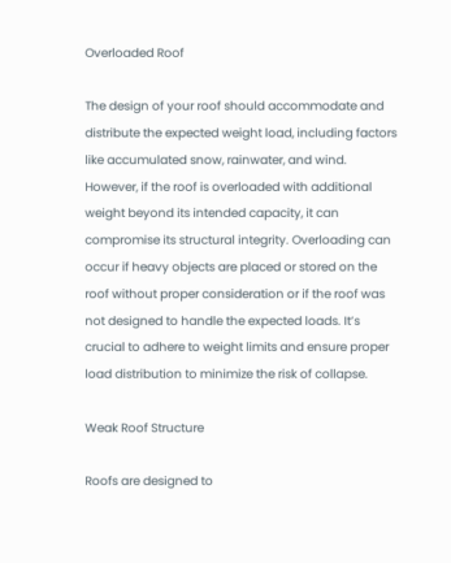Overloaded Roof

The design of your roof should accommodate and distribute the expected weight load, including factors like accumulated snow, rainwater, and wind. However, if the roof is overloaded with additional weight beyond its intended capacity, it can compromise its structural integrity. Overloading can occur if heavy objects are placed or stored on the roof without proper consideration or if the roof was not designed to handle the expected loads. It’s crucial to adhere to weight limits and ensure proper load distribution to minimize the risk of collapse.

Weak Roof Structure

Roofs are designed to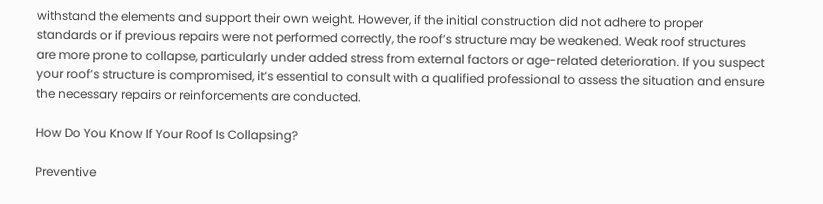withstand the elements and support their own weight. However, if the initial construction did not adhere to proper standards or if previous repairs were not performed correctly, the roof’s structure may be weakened. Weak roof structures are more prone to collapse, particularly under added stress from external factors or age-related deterioration. If you suspect your roof’s structure is compromised, it’s essential to consult with a qualified professional to assess the situation and ensure the necessary repairs or reinforcements are conducted.

How Do You Know If Your Roof Is Collapsing?

Preventive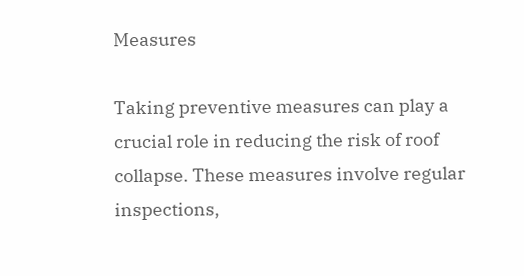Measures

Taking preventive measures can play a crucial role in reducing the risk of roof collapse. These measures involve regular inspections,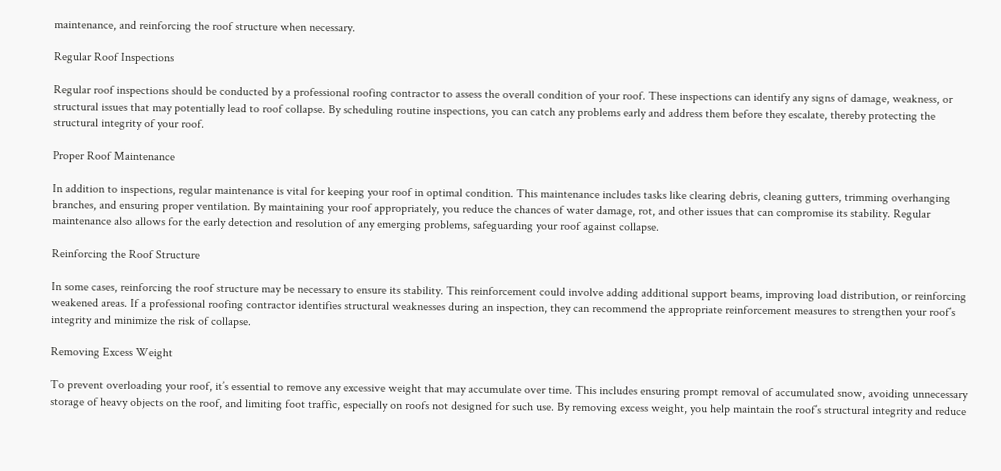maintenance, and reinforcing the roof structure when necessary.

Regular Roof Inspections

Regular roof inspections should be conducted by a professional roofing contractor to assess the overall condition of your roof. These inspections can identify any signs of damage, weakness, or structural issues that may potentially lead to roof collapse. By scheduling routine inspections, you can catch any problems early and address them before they escalate, thereby protecting the structural integrity of your roof.

Proper Roof Maintenance

In addition to inspections, regular maintenance is vital for keeping your roof in optimal condition. This maintenance includes tasks like clearing debris, cleaning gutters, trimming overhanging branches, and ensuring proper ventilation. By maintaining your roof appropriately, you reduce the chances of water damage, rot, and other issues that can compromise its stability. Regular maintenance also allows for the early detection and resolution of any emerging problems, safeguarding your roof against collapse.

Reinforcing the Roof Structure

In some cases, reinforcing the roof structure may be necessary to ensure its stability. This reinforcement could involve adding additional support beams, improving load distribution, or reinforcing weakened areas. If a professional roofing contractor identifies structural weaknesses during an inspection, they can recommend the appropriate reinforcement measures to strengthen your roof’s integrity and minimize the risk of collapse.

Removing Excess Weight

To prevent overloading your roof, it’s essential to remove any excessive weight that may accumulate over time. This includes ensuring prompt removal of accumulated snow, avoiding unnecessary storage of heavy objects on the roof, and limiting foot traffic, especially on roofs not designed for such use. By removing excess weight, you help maintain the roof’s structural integrity and reduce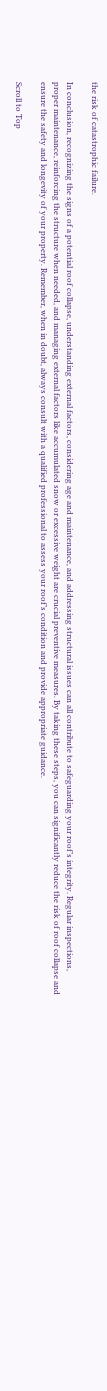the risk of catastrophic failure.

In conclusion, recognizing the signs of a potential roof collapse, understanding external factors, considering age and maintenance, and addressing structural issues can all contribute to safeguarding your roof’s integrity. Regular inspections, proper maintenance, reinforcing the structure when needed, and managing external factors like accumulated snow or excessive weight are crucial preventive measures. By taking these steps, you can significantly reduce the risk of roof collapse and ensure the safety and longevity of your property. Remember, when in doubt, always consult with a qualified professional to assess your roof’s condition and provide appropriate guidance.

Scroll to Top